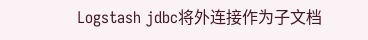Logstash jdbc将外连接作为子文档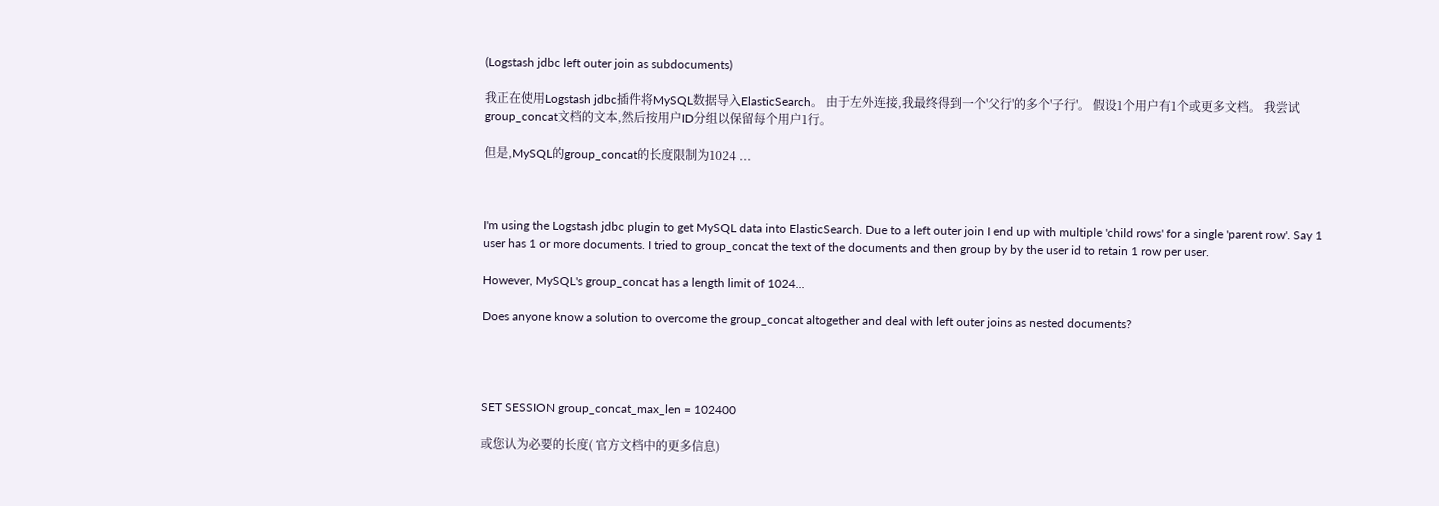(Logstash jdbc left outer join as subdocuments)

我正在使用Logstash jdbc插件将MySQL数据导入ElasticSearch。 由于左外连接,我最终得到一个'父行'的多个'子行'。 假设1个用户有1个或更多文档。 我尝试group_concat文档的文本,然后按用户ID分组以保留每个用户1行。

但是,MySQL的group_concat的长度限制为1024 ...



I'm using the Logstash jdbc plugin to get MySQL data into ElasticSearch. Due to a left outer join I end up with multiple 'child rows' for a single 'parent row'. Say 1 user has 1 or more documents. I tried to group_concat the text of the documents and then group by by the user id to retain 1 row per user.

However, MySQL's group_concat has a length limit of 1024...

Does anyone know a solution to overcome the group_concat altogether and deal with left outer joins as nested documents?




SET SESSION group_concat_max_len = 102400

或您认为必要的长度( 官方文档中的更多信息)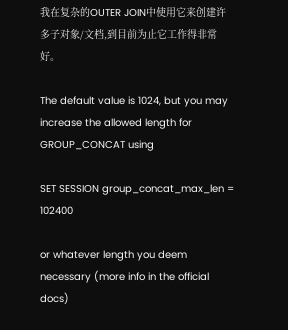我在复杂的OUTER JOIN中使用它来创建许多子对象/文档,到目前为止它工作得非常好。

The default value is 1024, but you may increase the allowed length for GROUP_CONCAT using

SET SESSION group_concat_max_len = 102400

or whatever length you deem necessary (more info in the official docs)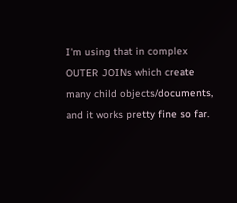I'm using that in complex OUTER JOINs which create many child objects/documents, and it works pretty fine so far.